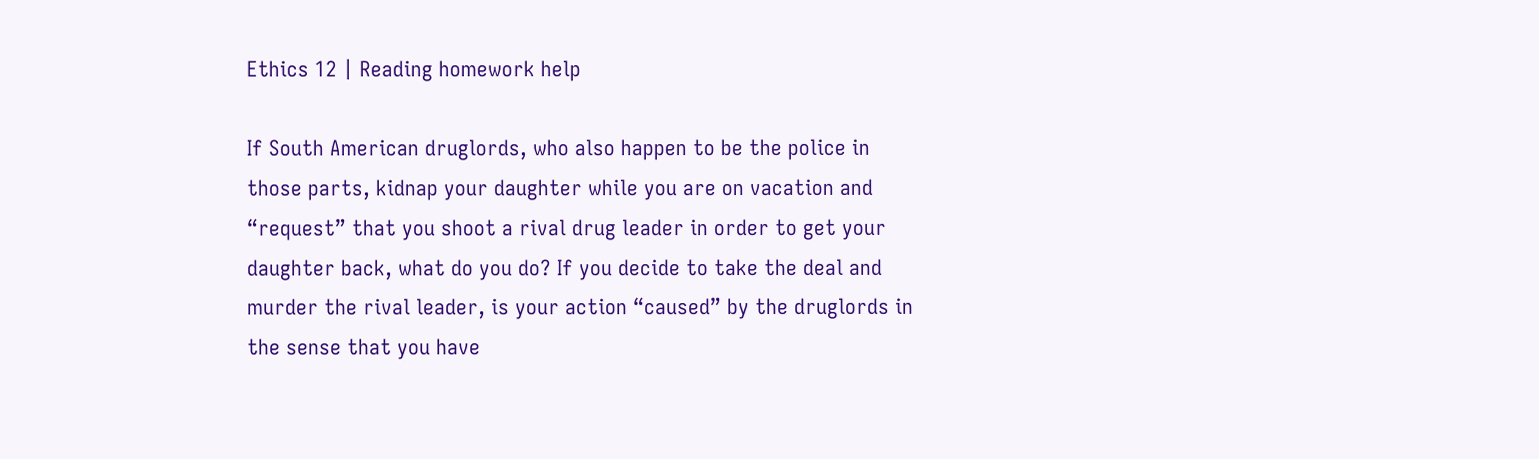Ethics 12 | Reading homework help

If South American druglords, who also happen to be the police in those parts, kidnap your daughter while you are on vacation and “request” that you shoot a rival drug leader in order to get your daughter back, what do you do? If you decide to take the deal and murder the rival leader, is your action “caused” by the druglords in the sense that you have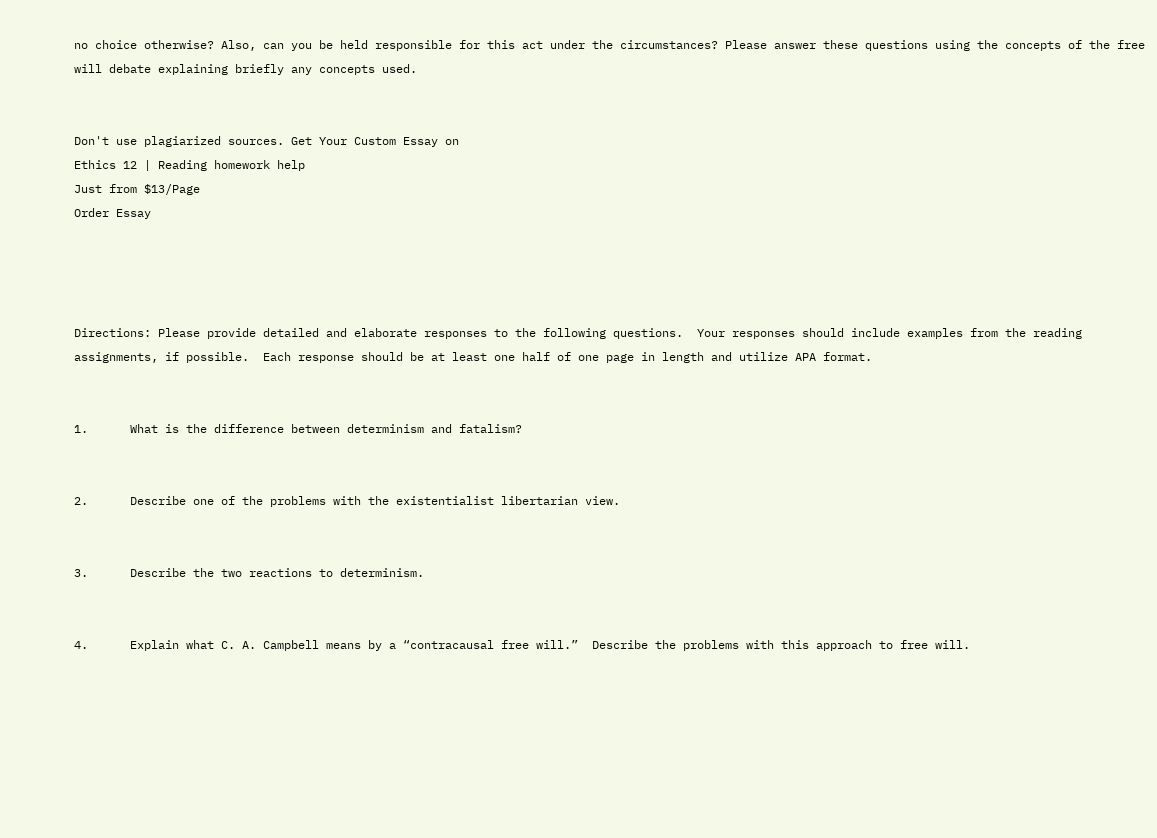no choice otherwise? Also, can you be held responsible for this act under the circumstances? Please answer these questions using the concepts of the free will debate explaining briefly any concepts used.


Don't use plagiarized sources. Get Your Custom Essay on
Ethics 12 | Reading homework help
Just from $13/Page
Order Essay




Directions: Please provide detailed and elaborate responses to the following questions.  Your responses should include examples from the reading assignments, if possible.  Each response should be at least one half of one page in length and utilize APA format.


1.      What is the difference between determinism and fatalism?


2.      Describe one of the problems with the existentialist libertarian view.


3.      Describe the two reactions to determinism.


4.      Explain what C. A. Campbell means by a “contracausal free will.”  Describe the problems with this approach to free will.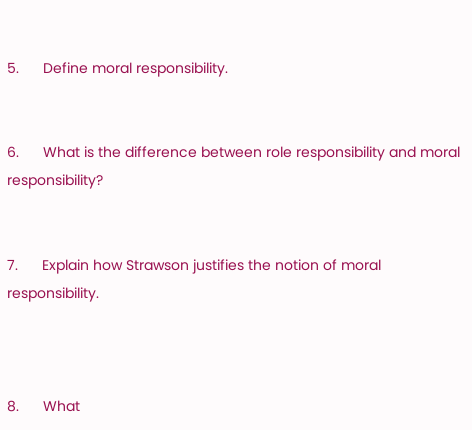5.      Define moral responsibility.


6.      What is the difference between role responsibility and moral responsibility?


7.      Explain how Strawson justifies the notion of moral responsibility.



8.      What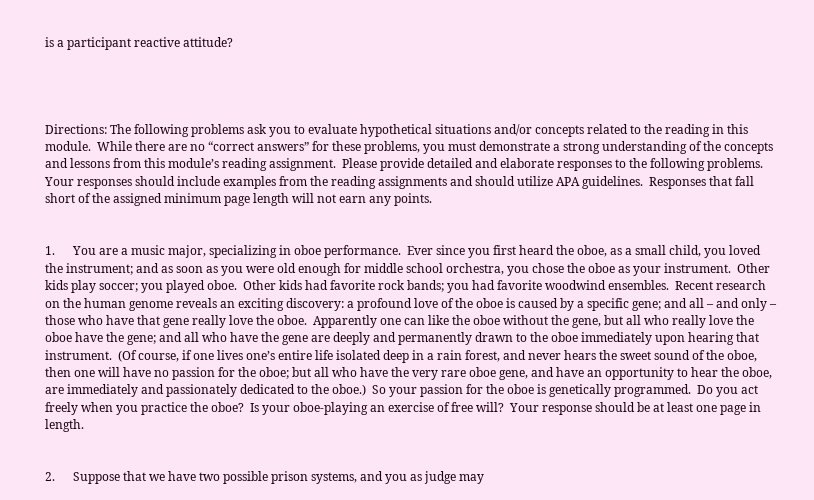is a participant reactive attitude?




Directions: The following problems ask you to evaluate hypothetical situations and/or concepts related to the reading in this module.  While there are no “correct answers” for these problems, you must demonstrate a strong understanding of the concepts and lessons from this module’s reading assignment.  Please provide detailed and elaborate responses to the following problems.  Your responses should include examples from the reading assignments and should utilize APA guidelines.  Responses that fall short of the assigned minimum page length will not earn any points.


1.      You are a music major, specializing in oboe performance.  Ever since you first heard the oboe, as a small child, you loved the instrument; and as soon as you were old enough for middle school orchestra, you chose the oboe as your instrument.  Other kids play soccer; you played oboe.  Other kids had favorite rock bands; you had favorite woodwind ensembles.  Recent research on the human genome reveals an exciting discovery: a profound love of the oboe is caused by a specific gene; and all – and only – those who have that gene really love the oboe.  Apparently one can like the oboe without the gene, but all who really love the oboe have the gene; and all who have the gene are deeply and permanently drawn to the oboe immediately upon hearing that instrument.  (Of course, if one lives one’s entire life isolated deep in a rain forest, and never hears the sweet sound of the oboe, then one will have no passion for the oboe; but all who have the very rare oboe gene, and have an opportunity to hear the oboe, are immediately and passionately dedicated to the oboe.)  So your passion for the oboe is genetically programmed.  Do you act freely when you practice the oboe?  Is your oboe-playing an exercise of free will?  Your response should be at least one page in length.


2.      Suppose that we have two possible prison systems, and you as judge may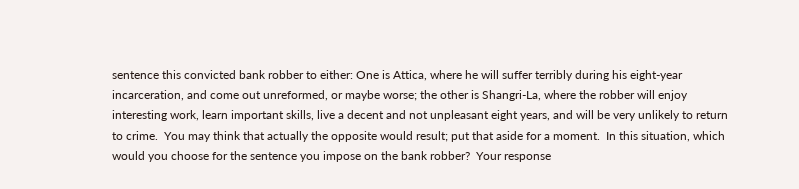sentence this convicted bank robber to either: One is Attica, where he will suffer terribly during his eight-year incarceration, and come out unreformed, or maybe worse; the other is Shangri-La, where the robber will enjoy interesting work, learn important skills, live a decent and not unpleasant eight years, and will be very unlikely to return to crime.  You may think that actually the opposite would result; put that aside for a moment.  In this situation, which would you choose for the sentence you impose on the bank robber?  Your response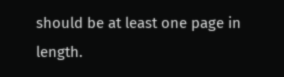should be at least one page in length.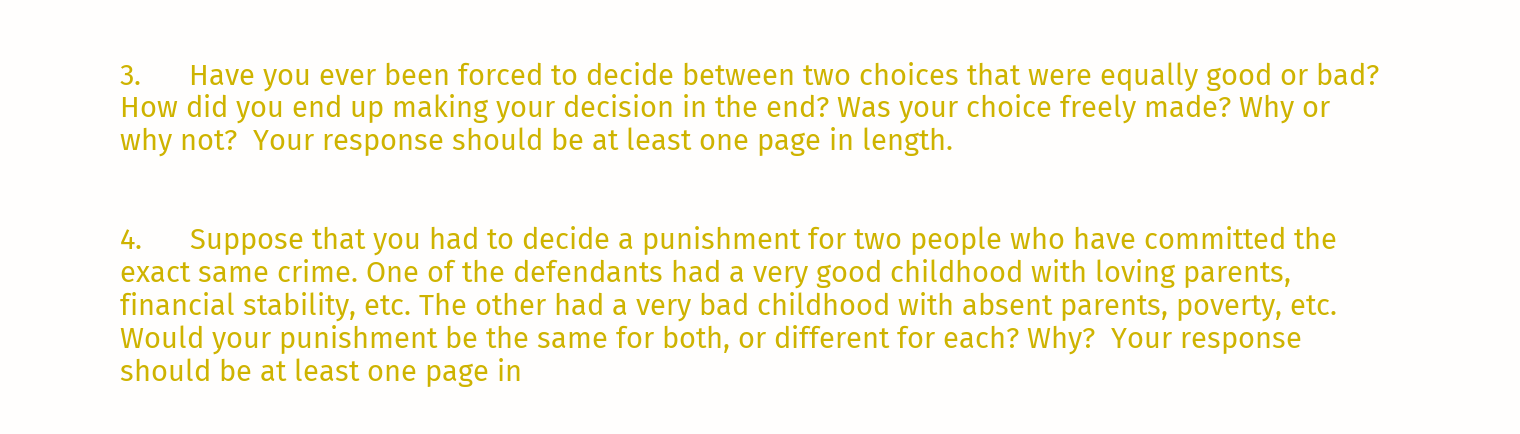3.      Have you ever been forced to decide between two choices that were equally good or bad? How did you end up making your decision in the end? Was your choice freely made? Why or why not?  Your response should be at least one page in length.


4.      Suppose that you had to decide a punishment for two people who have committed the exact same crime. One of the defendants had a very good childhood with loving parents, financial stability, etc. The other had a very bad childhood with absent parents, poverty, etc. Would your punishment be the same for both, or different for each? Why?  Your response should be at least one page in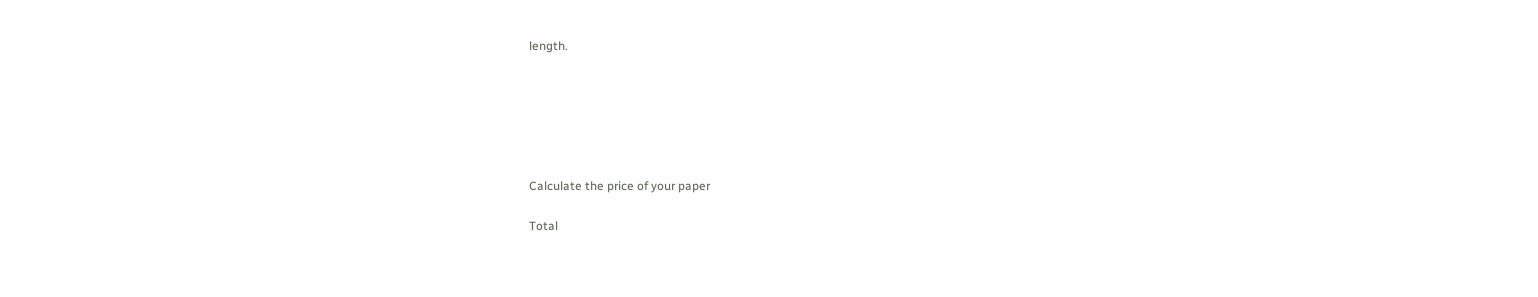length.






Calculate the price of your paper

Total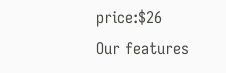price:$26
Our features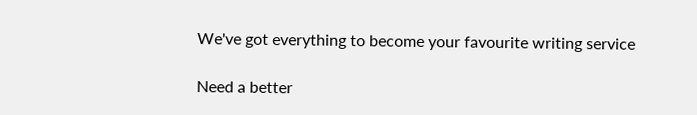We've got everything to become your favourite writing service

Need a better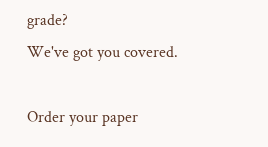grade?
We've got you covered.

Order your paper